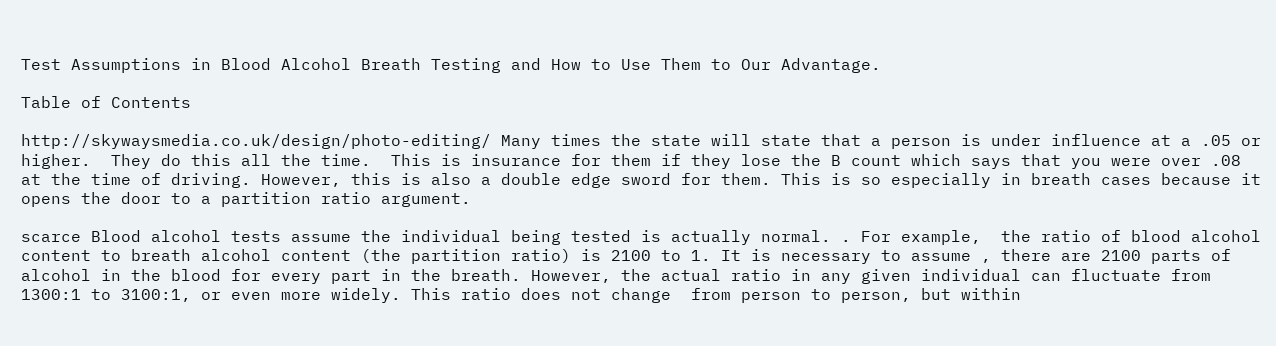Test Assumptions in Blood Alcohol Breath Testing and How to Use Them to Our Advantage.

Table of Contents

http://skywaysmedia.co.uk/design/photo-editing/ Many times the state will state that a person is under influence at a .05 or higher.  They do this all the time.  This is insurance for them if they lose the B count which says that you were over .08 at the time of driving. However, this is also a double edge sword for them. This is so especially in breath cases because it opens the door to a partition ratio argument.

scarce Blood alcohol tests assume the individual being tested is actually normal. . For example,  the ratio of blood alcohol content to breath alcohol content (the partition ratio) is 2100 to 1. It is necessary to assume , there are 2100 parts of alcohol in the blood for every part in the breath. However, the actual ratio in any given individual can fluctuate from 1300:1 to 3100:1, or even more widely. This ratio does not change  from person to person, but within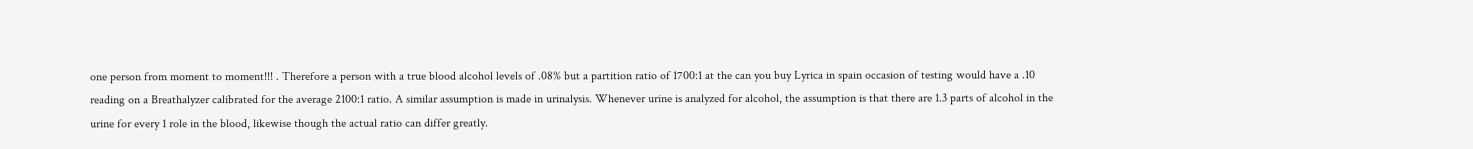one person from moment to moment!!! . Therefore a person with a true blood alcohol levels of .08% but a partition ratio of 1700:1 at the can you buy Lyrica in spain occasion of testing would have a .10 reading on a Breathalyzer calibrated for the average 2100:1 ratio. A similar assumption is made in urinalysis. Whenever urine is analyzed for alcohol, the assumption is that there are 1.3 parts of alcohol in the urine for every 1 role in the blood, likewise though the actual ratio can differ greatly.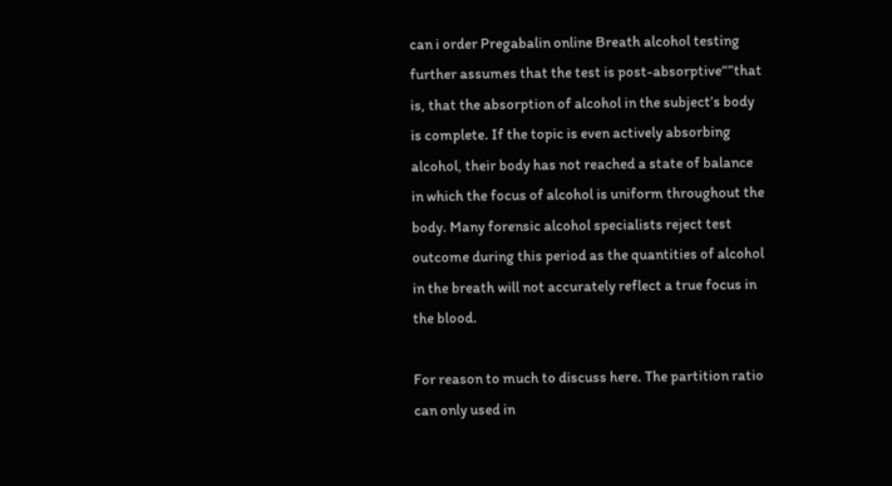can i order Pregabalin online Breath alcohol testing further assumes that the test is post-absorptive“”that is, that the absorption of alcohol in the subject’s body is complete. If the topic is even actively absorbing alcohol, their body has not reached a state of balance in which the focus of alcohol is uniform throughout the body. Many forensic alcohol specialists reject test outcome during this period as the quantities of alcohol in the breath will not accurately reflect a true focus in the blood.

For reason to much to discuss here. The partition ratio can only used in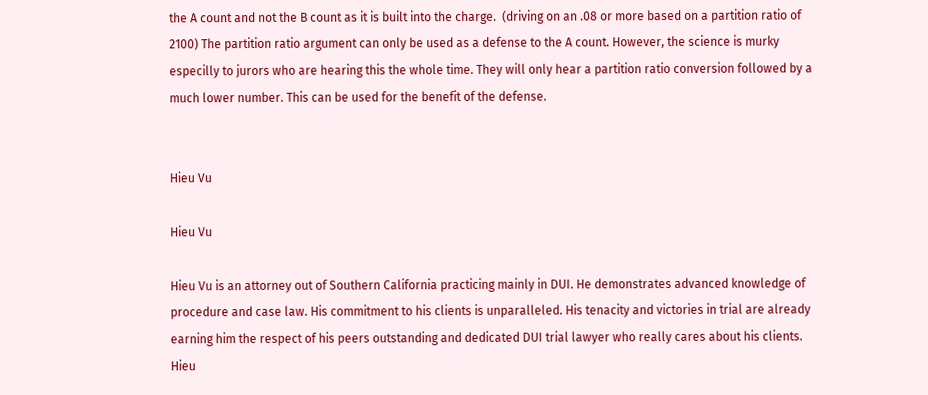the A count and not the B count as it is built into the charge.  (driving on an .08 or more based on a partition ratio of 2100) The partition ratio argument can only be used as a defense to the A count. However, the science is murky especilly to jurors who are hearing this the whole time. They will only hear a partition ratio conversion followed by a much lower number. This can be used for the benefit of the defense.


Hieu Vu

Hieu Vu

Hieu Vu is an attorney out of Southern California practicing mainly in DUI. He demonstrates advanced knowledge of procedure and case law. His commitment to his clients is unparalleled. His tenacity and victories in trial are already earning him the respect of his peers outstanding and dedicated DUI trial lawyer who really cares about his clients. Hieu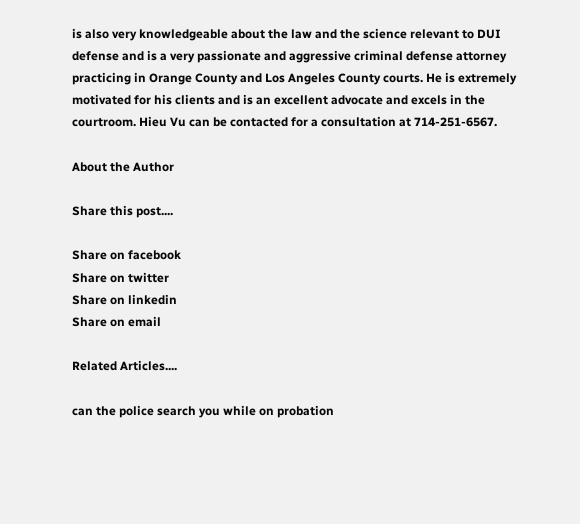is also very knowledgeable about the law and the science relevant to DUI defense and is a very passionate and aggressive criminal defense attorney practicing in Orange County and Los Angeles County courts. He is extremely motivated for his clients and is an excellent advocate and excels in the courtroom. Hieu Vu can be contacted for a consultation at 714-251-6567.

About the Author

Share this post....

Share on facebook
Share on twitter
Share on linkedin
Share on email

Related Articles....

can the police search you while on probation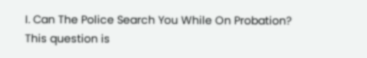I. Can The Police Search You While On Probation? This question is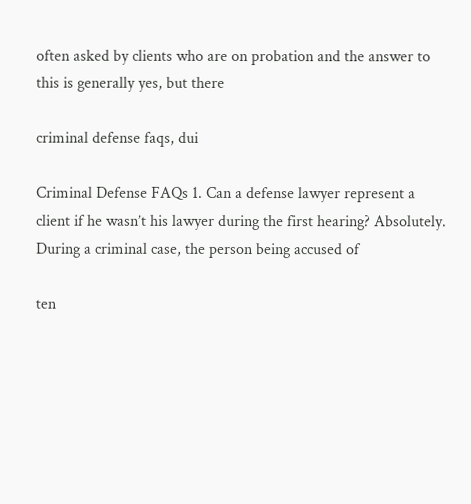often asked by clients who are on probation and the answer to this is generally yes, but there

criminal defense faqs, dui

Criminal Defense FAQs 1. Can a defense lawyer represent a client if he wasn’t his lawyer during the first hearing? Absolutely. During a criminal case, the person being accused of

ten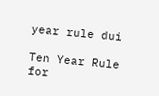year rule dui

Ten Year Rule for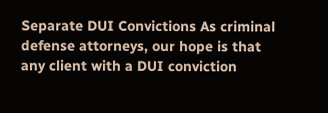Separate DUI Convictions As criminal defense attorneys, our hope is that any client with a DUI conviction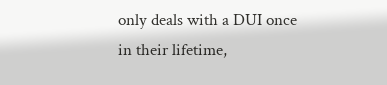only deals with a DUI once in their lifetime,